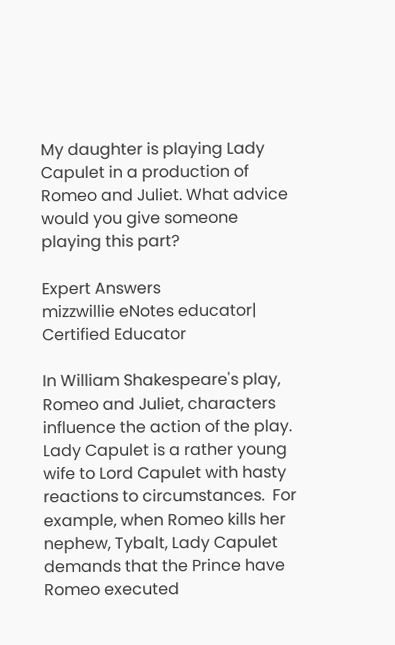My daughter is playing Lady Capulet in a production of Romeo and Juliet. What advice would you give someone playing this part?

Expert Answers
mizzwillie eNotes educator| Certified Educator

In William Shakespeare's play, Romeo and Juliet, characters influence the action of the play.  Lady Capulet is a rather young wife to Lord Capulet with hasty reactions to circumstances.  For example, when Romeo kills her nephew, Tybalt, Lady Capulet demands that the Prince have Romeo executed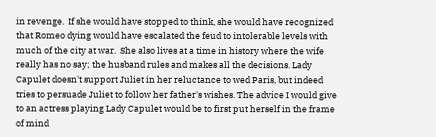in revenge.  If she would have stopped to think, she would have recognized that Romeo dying would have escalated the feud to intolerable levels with much of the city at war.  She also lives at a time in history where the wife really has no say; the husband rules and makes all the decisions. Lady Capulet doesn't support Juliet in her reluctance to wed Paris, but indeed tries to persuade Juliet to follow her father's wishes. The advice I would give to an actress playing Lady Capulet would be to first put herself in the frame of mind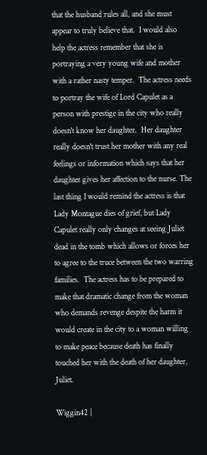that the husband rules all, and she must appear to truly believe that.  I would also help the actress remember that she is portraying a very young wife and mother with a rather nasty temper.  The actress needs to portray the wife of Lord Capulet as a person with prestige in the city who really doesn't know her daughter.  Her daughter really doesn't trust her mother with any real feelings or information which says that her daughter gives her affection to the nurse. The last thing I would remind the actress is that Lady Montague dies of grief, but Lady Capulet really only changes at seeing Juliet dead in the tomb which allows or forces her to agree to the truce between the two warring families.  The actress has to be prepared to make that dramatic change from the woman who demands revenge despite the harm it would create in the city to a woman willing to make peace because death has finally touched her with the death of her daughter, Juliet.

Wiggin42 |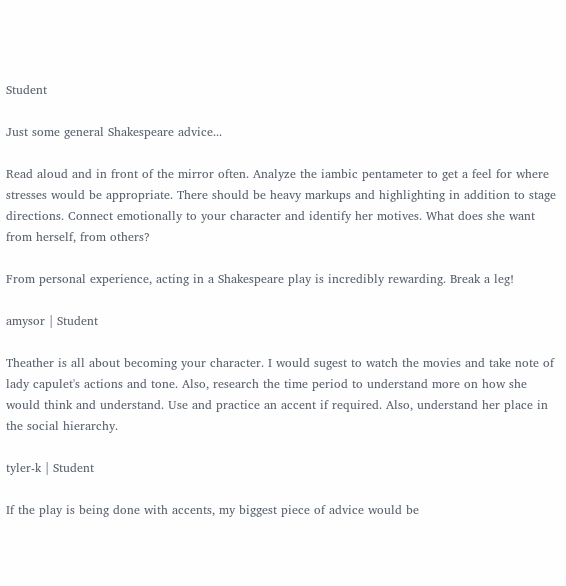Student

Just some general Shakespeare advice...

Read aloud and in front of the mirror often. Analyze the iambic pentameter to get a feel for where stresses would be appropriate. There should be heavy markups and highlighting in addition to stage directions. Connect emotionally to your character and identify her motives. What does she want from herself, from others?

From personal experience, acting in a Shakespeare play is incredibly rewarding. Break a leg!

amysor | Student

Theather is all about becoming your character. I would sugest to watch the movies and take note of lady capulet's actions and tone. Also, research the time period to understand more on how she would think and understand. Use and practice an accent if required. Also, understand her place in the social hierarchy.

tyler-k | Student

If the play is being done with accents, my biggest piece of advice would be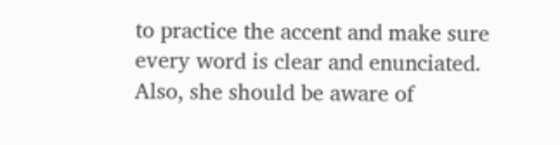to practice the accent and make sure every word is clear and enunciated. Also, she should be aware of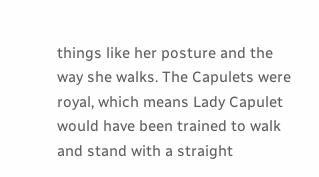things like her posture and the way she walks. The Capulets were royal, which means Lady Capulet would have been trained to walk and stand with a straight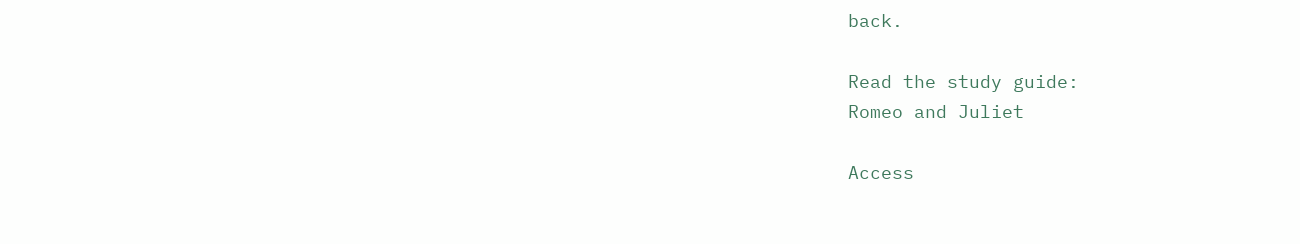back.

Read the study guide:
Romeo and Juliet

Access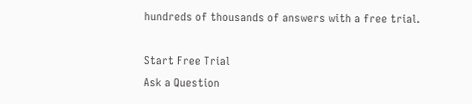hundreds of thousands of answers with a free trial.

Start Free Trial
Ask a Question